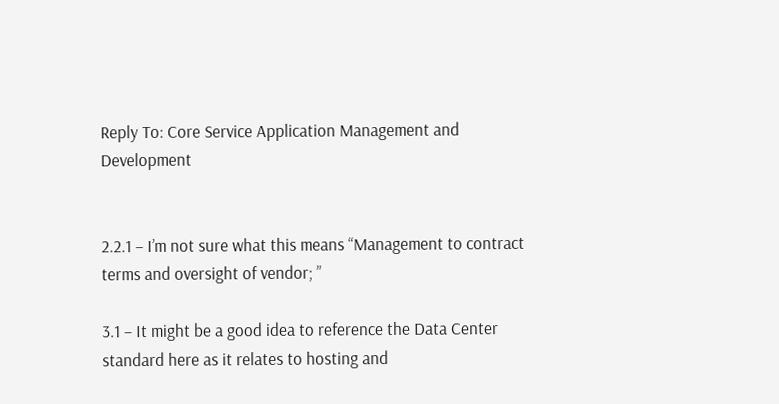Reply To: Core Service Application Management and Development


2.2.1 – I’m not sure what this means “Management to contract terms and oversight of vendor; ”

3.1 – It might be a good idea to reference the Data Center standard here as it relates to hosting and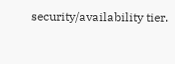security/availability tier.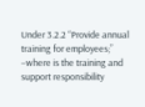Under 3.2.2 “Provide annual training for employees;” –where is the training and support responsibility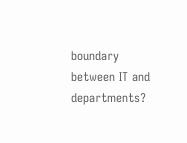boundary between IT and departments?